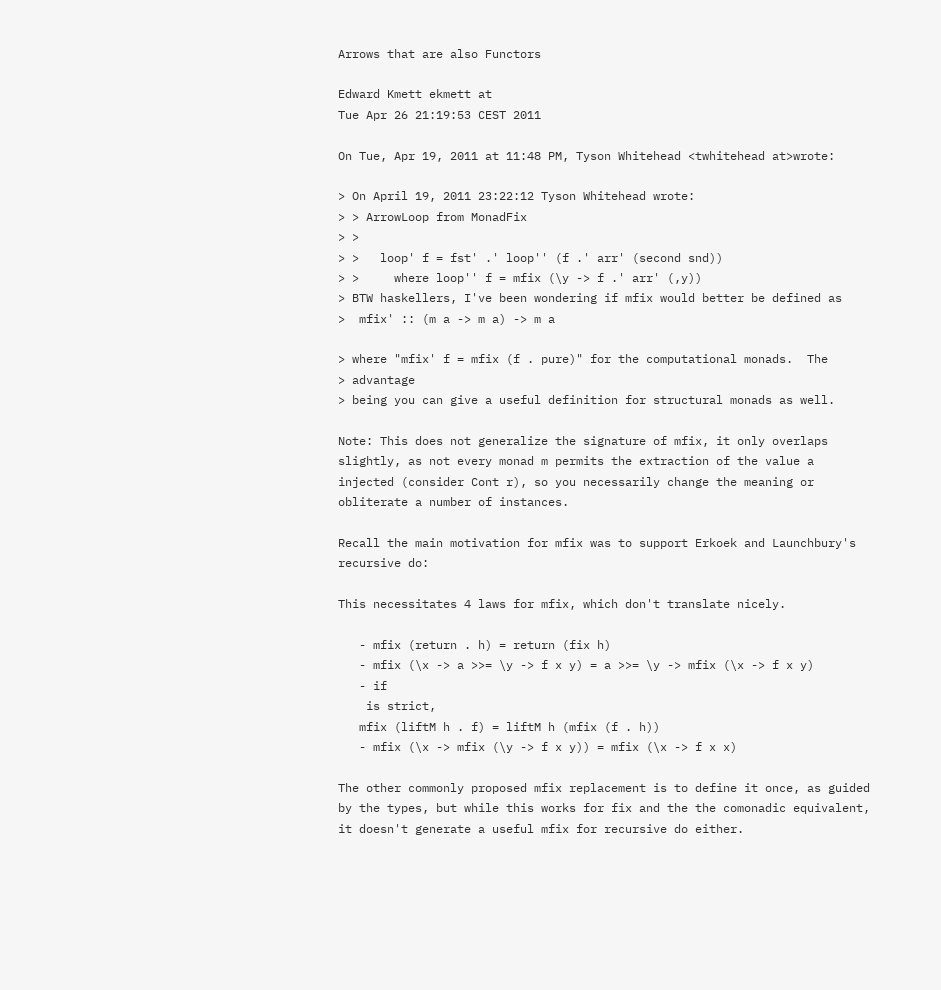Arrows that are also Functors

Edward Kmett ekmett at
Tue Apr 26 21:19:53 CEST 2011

On Tue, Apr 19, 2011 at 11:48 PM, Tyson Whitehead <twhitehead at>wrote:

> On April 19, 2011 23:22:12 Tyson Whitehead wrote:
> > ArrowLoop from MonadFix
> >
> >   loop' f = fst' .' loop'' (f .' arr' (second snd))
> >     where loop'' f = mfix (\y -> f .' arr' (,y))
> BTW haskellers, I've been wondering if mfix would better be defined as
>  mfix' :: (m a -> m a) -> m a

> where "mfix' f = mfix (f . pure)" for the computational monads.  The
> advantage
> being you can give a useful definition for structural monads as well.

Note: This does not generalize the signature of mfix, it only overlaps
slightly, as not every monad m permits the extraction of the value a
injected (consider Cont r), so you necessarily change the meaning or
obliterate a number of instances.

Recall the main motivation for mfix was to support Erkoek and Launchbury's
recursive do:

This necessitates 4 laws for mfix, which don't translate nicely.

   - mfix (return . h) = return (fix h)
   - mfix (\x -> a >>= \y -> f x y) = a >>= \y -> mfix (\x -> f x y)
   - if
    is strict,
   mfix (liftM h . f) = liftM h (mfix (f . h))
   - mfix (\x -> mfix (\y -> f x y)) = mfix (\x -> f x x)

The other commonly proposed mfix replacement is to define it once, as guided
by the types, but while this works for fix and the the comonadic equivalent,
it doesn't generate a useful mfix for recursive do either.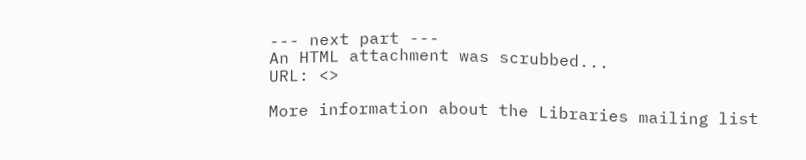--- next part ---
An HTML attachment was scrubbed...
URL: <>

More information about the Libraries mailing list